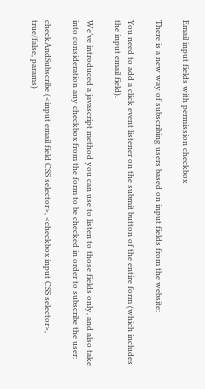Email input fields with permission checkbox

There is a new way of subscribing users based on input fields from the website:

You need to add a click event listener on the submit button of the entire form (which includes the input email field).

We’ve introduced a javascript method you can use to listen to those fields only, and also take into consideration any checkbox from the form to be checked in order to subscribe the user:

checkAndSubscribe (<input email field CSS selector>, <checkbox input CSS selector>, true/false, params)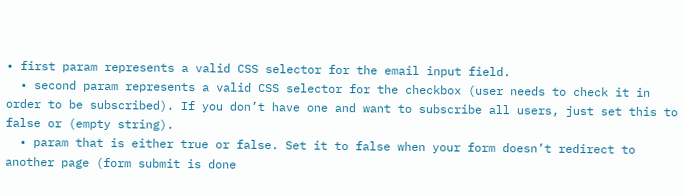• first param represents a valid CSS selector for the email input field.
  • second param represents a valid CSS selector for the checkbox (user needs to check it in order to be subscribed). If you don’t have one and want to subscribe all users, just set this to false or (empty string).
  • param that is either true or false. Set it to false when your form doesn’t redirect to another page (form submit is done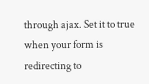through ajax. Set it to true when your form is redirecting to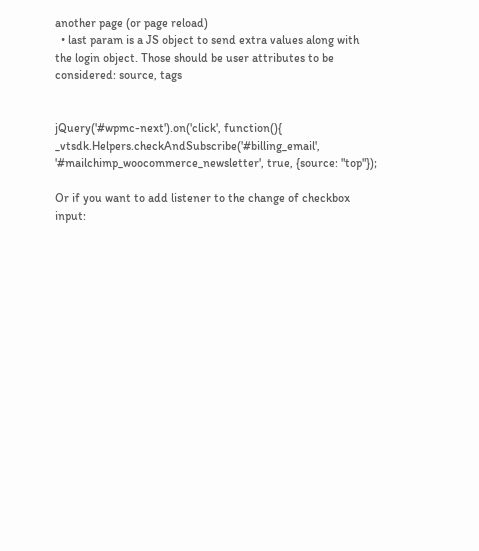another page (or page reload)
  • last param is a JS object to send extra values along with the login object. Those should be user attributes to be considered: source, tags


jQuery('#wpmc-next').on('click', function(){
_vtsdk.Helpers.checkAndSubscribe('#billing_email', '#mailchimp_woocommerce_newsletter', true, {source: "top"});

Or if you want to add listener to the change of checkbox input: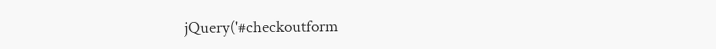jQuery('#checkoutform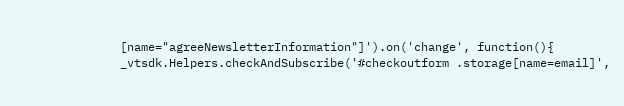[name="agreeNewsletterInformation"]').on('change', function(){
_vtsdk.Helpers.checkAndSubscribe('#checkoutform .storage[name=email]',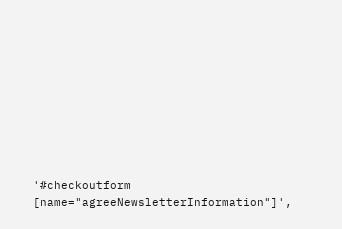'#checkoutform [name="agreeNewsletterInformation"]',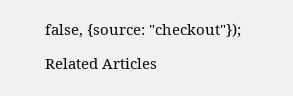false, {source: "checkout"});

Related Articles